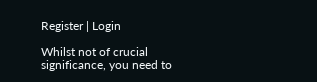Register | Login

Whilst not of crucial significance, you need to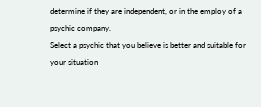determine if they are independent, or in the employ of a psychic company.
Select a psychic that you believe is better and suitable for your situation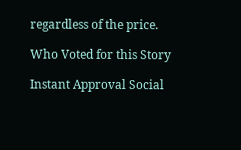regardless of the price.

Who Voted for this Story

Instant Approval Social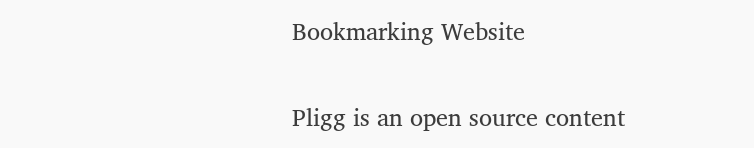Bookmarking Website

Pligg is an open source content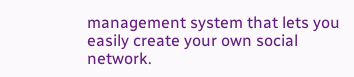management system that lets you easily create your own social network.